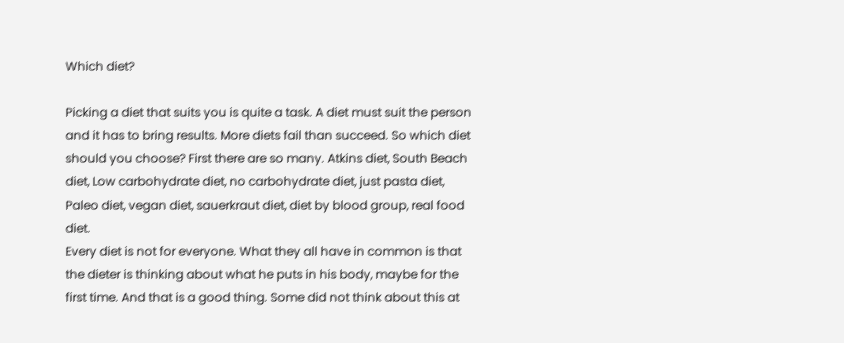Which diet?

Picking a diet that suits you is quite a task. A diet must suit the person and it has to bring results. More diets fail than succeed. So which diet should you choose? First there are so many. Atkins diet, South Beach diet, Low carbohydrate diet, no carbohydrate diet, just pasta diet, Paleo diet, vegan diet, sauerkraut diet, diet by blood group, real food diet.
Every diet is not for everyone. What they all have in common is that the dieter is thinking about what he puts in his body, maybe for the first time. And that is a good thing. Some did not think about this at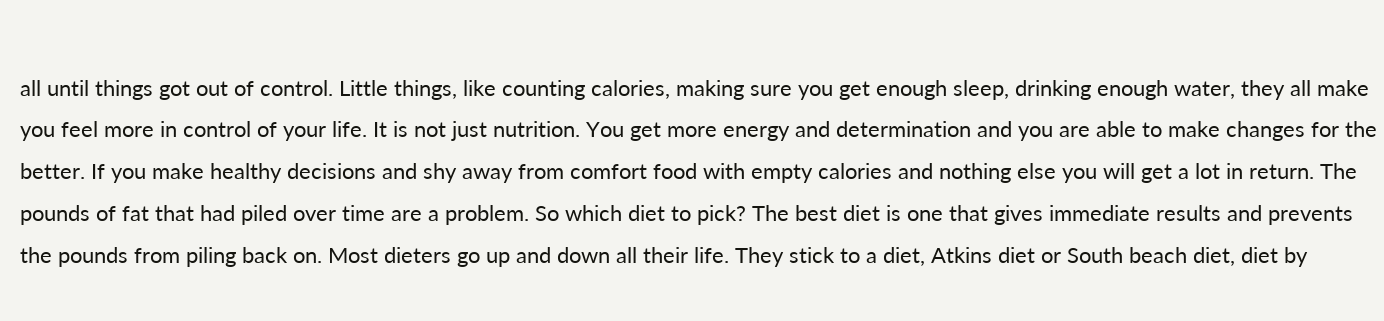all until things got out of control. Little things, like counting calories, making sure you get enough sleep, drinking enough water, they all make you feel more in control of your life. It is not just nutrition. You get more energy and determination and you are able to make changes for the better. If you make healthy decisions and shy away from comfort food with empty calories and nothing else you will get a lot in return. The pounds of fat that had piled over time are a problem. So which diet to pick? The best diet is one that gives immediate results and prevents the pounds from piling back on. Most dieters go up and down all their life. They stick to a diet, Atkins diet or South beach diet, diet by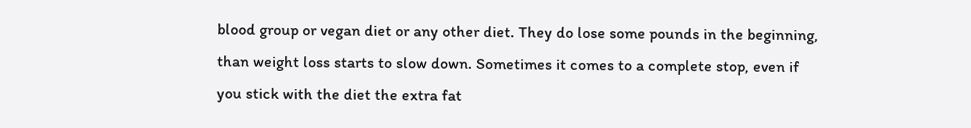blood group or vegan diet or any other diet. They do lose some pounds in the beginning, than weight loss starts to slow down. Sometimes it comes to a complete stop, even if you stick with the diet the extra fat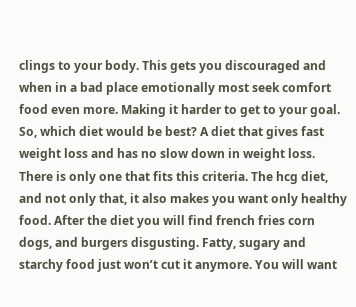clings to your body. This gets you discouraged and when in a bad place emotionally most seek comfort food even more. Making it harder to get to your goal. So, which diet would be best? A diet that gives fast weight loss and has no slow down in weight loss. There is only one that fits this criteria. The hcg diet, and not only that, it also makes you want only healthy food. After the diet you will find french fries corn dogs, and burgers disgusting. Fatty, sugary and starchy food just won’t cut it anymore. You will want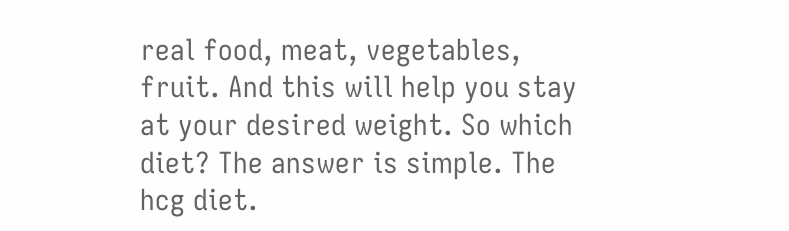real food, meat, vegetables, fruit. And this will help you stay at your desired weight. So which diet? The answer is simple. The hcg diet.